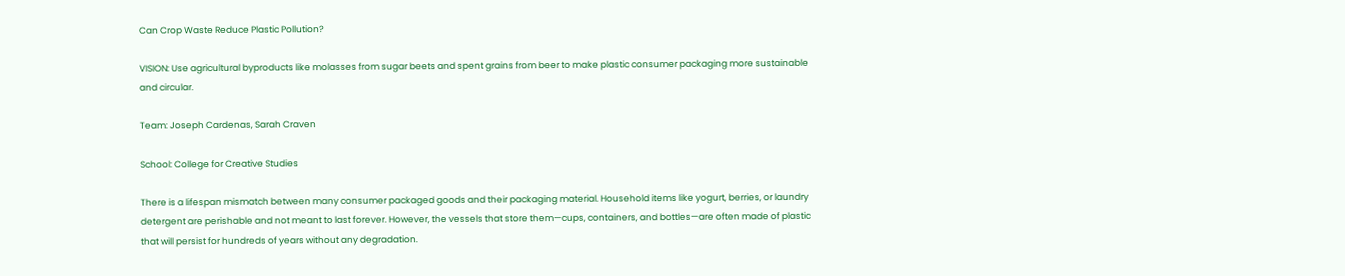Can Crop Waste Reduce Plastic Pollution?

VISION: Use agricultural byproducts like molasses from sugar beets and spent grains from beer to make plastic consumer packaging more sustainable and circular.

Team: Joseph Cardenas, Sarah Craven

School: College for Creative Studies

There is a lifespan mismatch between many consumer packaged goods and their packaging material. Household items like yogurt, berries, or laundry detergent are perishable and not meant to last forever. However, the vessels that store them—cups, containers, and bottles—are often made of plastic that will persist for hundreds of years without any degradation.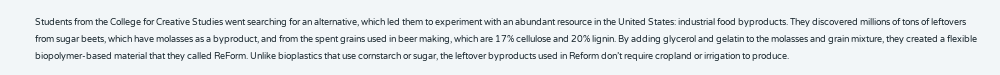Students from the College for Creative Studies went searching for an alternative, which led them to experiment with an abundant resource in the United States: industrial food byproducts. They discovered millions of tons of leftovers from sugar beets, which have molasses as a byproduct, and from the spent grains used in beer making, which are 17% cellulose and 20% lignin. By adding glycerol and gelatin to the molasses and grain mixture, they created a flexible biopolymer-based material that they called ReForm. Unlike bioplastics that use cornstarch or sugar, the leftover byproducts used in Reform don’t require cropland or irrigation to produce.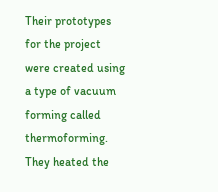Their prototypes for the project were created using a type of vacuum forming called thermoforming. They heated the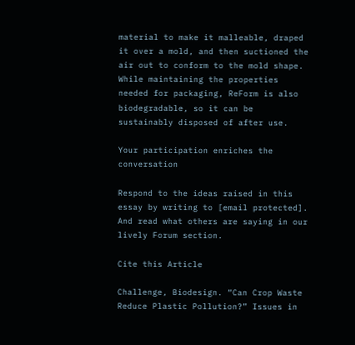material to make it malleable, draped it over a mold, and then suctioned the air out to conform to the mold shape. While maintaining the properties needed for packaging, ReForm is also biodegradable, so it can be sustainably disposed of after use.

Your participation enriches the conversation

Respond to the ideas raised in this essay by writing to [email protected]. And read what others are saying in our lively Forum section.

Cite this Article

Challenge, Biodesign. “Can Crop Waste Reduce Plastic Pollution?” Issues in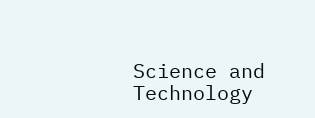Science and Technology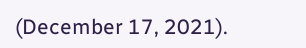(December 17, 2021).